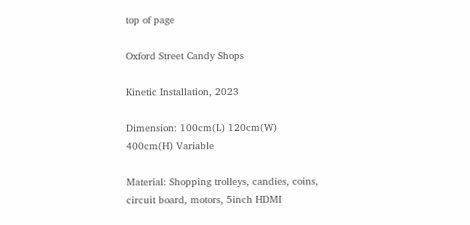top of page

Oxford Street Candy Shops

Kinetic Installation, 2023

Dimension: 100cm(L) 120cm(W) 400cm(H) Variable

Material: Shopping trolleys, candies, coins, circuit board, motors, 5inch HDMI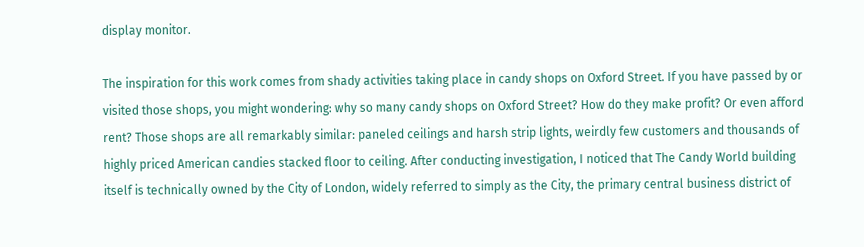display monitor.

The inspiration for this work comes from shady activities taking place in candy shops on Oxford Street. If you have passed by or visited those shops, you might wondering: why so many candy shops on Oxford Street? How do they make profit? Or even afford rent? Those shops are all remarkably similar: paneled ceilings and harsh strip lights, weirdly few customers and thousands of highly priced American candies stacked floor to ceiling. After conducting investigation, I noticed that The Candy World building itself is technically owned by the City of London, widely referred to simply as the City, the primary central business district of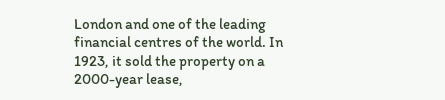London and one of the leading financial centres of the world. In 1923, it sold the property on a 2000-year lease,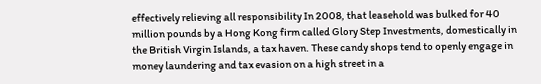effectively relieving all responsibility In 2008, that leasehold was bulked for 40 million pounds by a Hong Kong firm called Glory Step Investments, domestically in the British Virgin Islands, a tax haven. These candy shops tend to openly engage in money laundering and tax evasion on a high street in a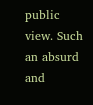public view. Such an absurd and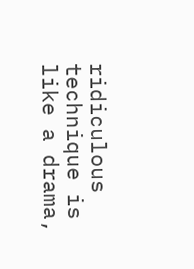ridiculous technique is like a drama,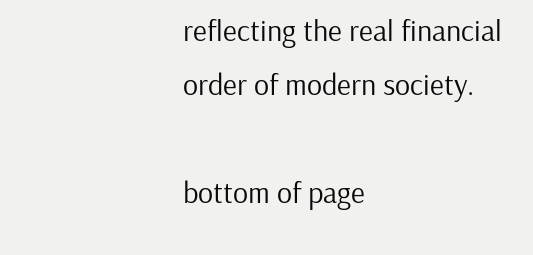reflecting the real financial order of modern society.

bottom of page